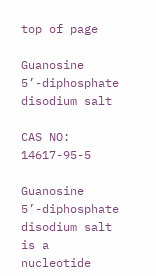top of page

Guanosine 5’-diphosphate disodium salt

CAS NO: 14617-95-5

Guanosine 5’-diphosphate disodium salt is a nucleotide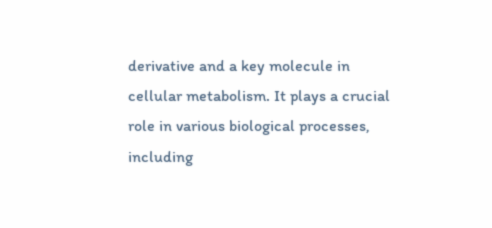derivative and a key molecule in cellular metabolism. It plays a crucial role in various biological processes, including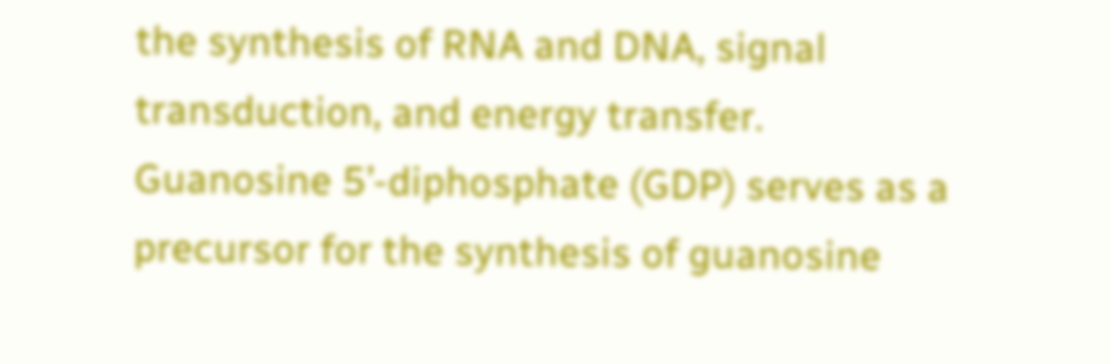the synthesis of RNA and DNA, signal transduction, and energy transfer. Guanosine 5’-diphosphate (GDP) serves as a precursor for the synthesis of guanosine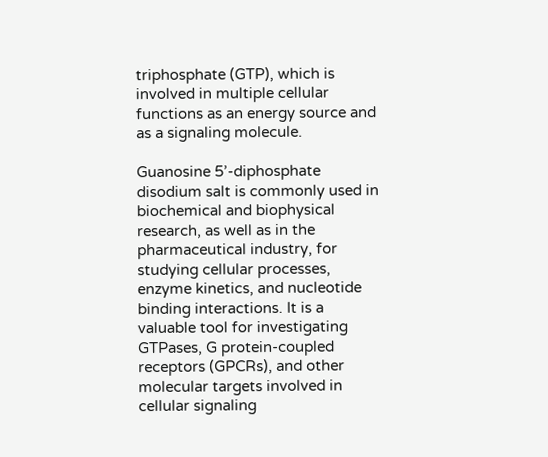triphosphate (GTP), which is involved in multiple cellular functions as an energy source and as a signaling molecule.

Guanosine 5’-diphosphate disodium salt is commonly used in biochemical and biophysical research, as well as in the pharmaceutical industry, for studying cellular processes, enzyme kinetics, and nucleotide binding interactions. It is a valuable tool for investigating GTPases, G protein-coupled receptors (GPCRs), and other molecular targets involved in cellular signaling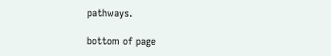pathways.

bottom of page